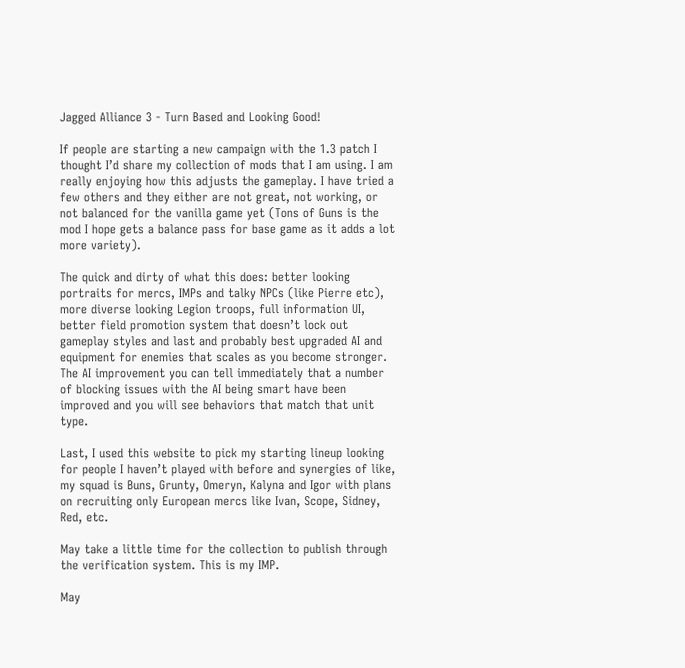Jagged Alliance 3 - Turn Based and Looking Good!

If people are starting a new campaign with the 1.3 patch I thought I’d share my collection of mods that I am using. I am really enjoying how this adjusts the gameplay. I have tried a few others and they either are not great, not working, or not balanced for the vanilla game yet (Tons of Guns is the mod I hope gets a balance pass for base game as it adds a lot more variety).

The quick and dirty of what this does: better looking portraits for mercs, IMPs and talky NPCs (like Pierre etc), more diverse looking Legion troops, full information UI, better field promotion system that doesn’t lock out gameplay styles and last and probably best upgraded AI and equipment for enemies that scales as you become stronger. The AI improvement you can tell immediately that a number of blocking issues with the AI being smart have been improved and you will see behaviors that match that unit type.

Last, I used this website to pick my starting lineup looking for people I haven’t played with before and synergies of like, my squad is Buns, Grunty, Omeryn, Kalyna and Igor with plans on recruiting only European mercs like Ivan, Scope, Sidney, Red, etc.

May take a little time for the collection to publish through the verification system. This is my IMP.

May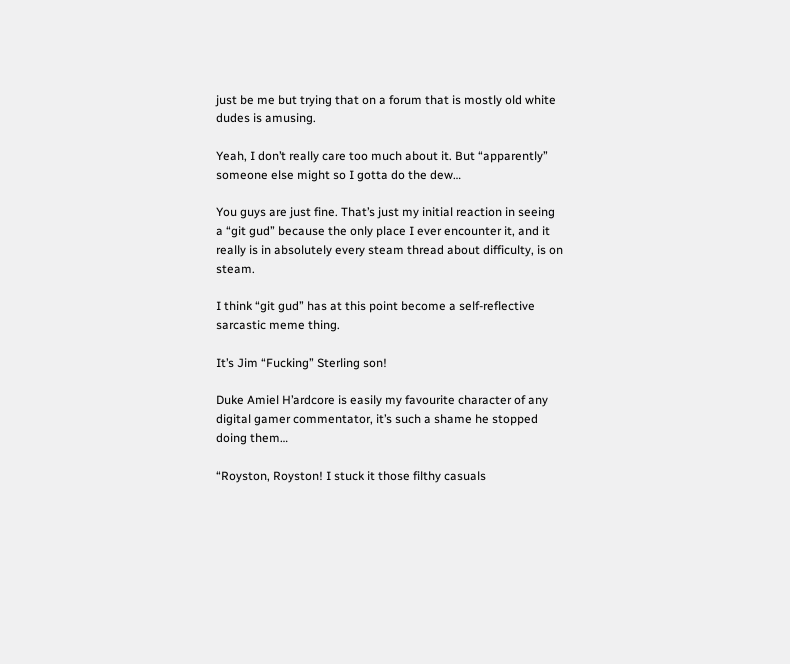just be me but trying that on a forum that is mostly old white dudes is amusing.

Yeah, I don’t really care too much about it. But “apparently” someone else might so I gotta do the dew…

You guys are just fine. That’s just my initial reaction in seeing a “git gud” because the only place I ever encounter it, and it really is in absolutely every steam thread about difficulty, is on steam.

I think “git gud” has at this point become a self-reflective sarcastic meme thing.

It’s Jim “Fucking” Sterling son!

Duke Amiel H’ardcore is easily my favourite character of any digital gamer commentator, it’s such a shame he stopped doing them…

“Royston, Royston! I stuck it those filthy casuals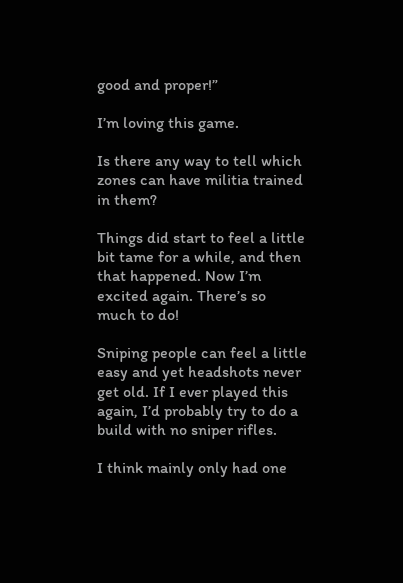good and proper!”

I’m loving this game.

Is there any way to tell which zones can have militia trained in them?

Things did start to feel a little bit tame for a while, and then that happened. Now I’m excited again. There’s so much to do!

Sniping people can feel a little easy and yet headshots never get old. If I ever played this again, I’d probably try to do a build with no sniper rifles.

I think mainly only had one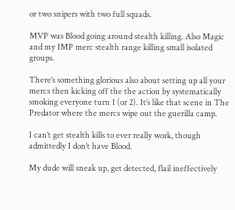or two snipers with two full squads.

MVP was Blood going around stealth killing. Also Magic and my IMP merc stealth range killing small isolated groups.

There’s something glorious also about setting up all your mercs then kicking off the the action by systematically smoking everyone turn 1 (or 2). It’s like that scene in The Predator where the mercs wipe out the guerilla camp.

I can’t get stealth kills to ever really work, though admittedly I don’t have Blood.

My dude will sneak up, get detected, flail ineffectively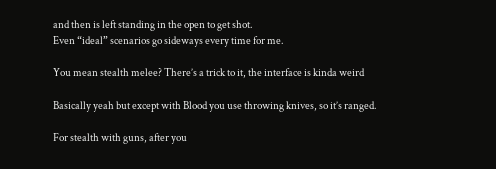and then is left standing in the open to get shot.
Even “ideal” scenarios go sideways every time for me.

You mean stealth melee? There’s a trick to it, the interface is kinda weird

Basically yeah but except with Blood you use throwing knives, so it’s ranged.

For stealth with guns, after you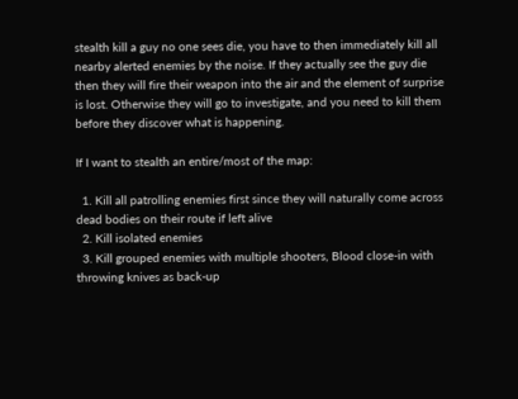stealth kill a guy no one sees die, you have to then immediately kill all nearby alerted enemies by the noise. If they actually see the guy die then they will fire their weapon into the air and the element of surprise is lost. Otherwise they will go to investigate, and you need to kill them before they discover what is happening.

If I want to stealth an entire/most of the map:

  1. Kill all patrolling enemies first since they will naturally come across dead bodies on their route if left alive
  2. Kill isolated enemies
  3. Kill grouped enemies with multiple shooters, Blood close-in with throwing knives as back-up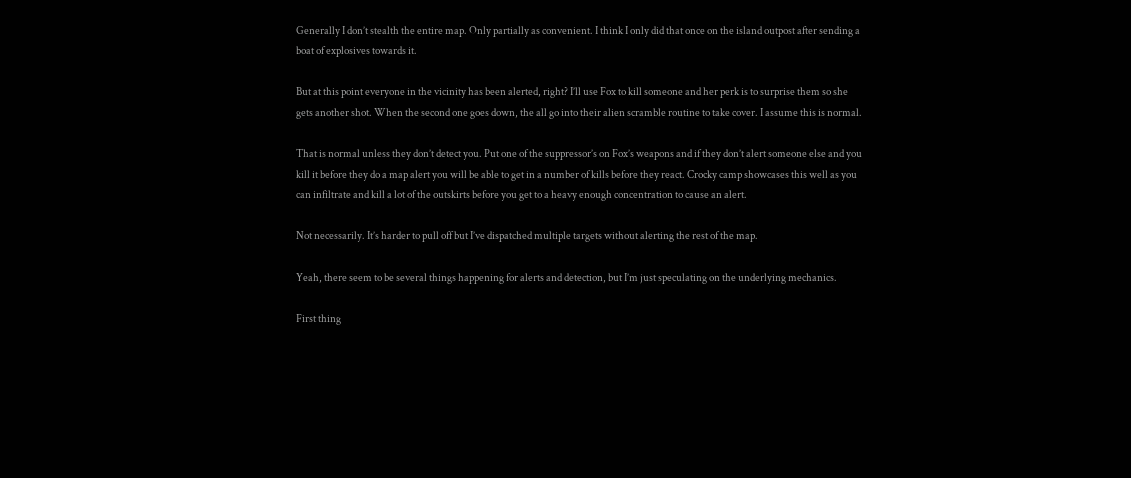Generally I don’t stealth the entire map. Only partially as convenient. I think I only did that once on the island outpost after sending a boat of explosives towards it.

But at this point everyone in the vicinity has been alerted, right? I’ll use Fox to kill someone and her perk is to surprise them so she gets another shot. When the second one goes down, the all go into their alien scramble routine to take cover. I assume this is normal.

That is normal unless they don’t detect you. Put one of the suppressor’s on Fox’s weapons and if they don’t alert someone else and you kill it before they do a map alert you will be able to get in a number of kills before they react. Crocky camp showcases this well as you can infiltrate and kill a lot of the outskirts before you get to a heavy enough concentration to cause an alert.

Not necessarily. It’s harder to pull off but I’ve dispatched multiple targets without alerting the rest of the map.

Yeah, there seem to be several things happening for alerts and detection, but I’m just speculating on the underlying mechanics.

First thing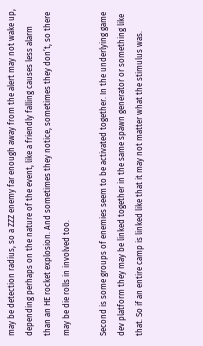may be detection radius, so a ZZZ enemy far enough away from the alert may not wake up, depending perhaps on the nature of the event, like a friendly falling causes less alarm than an HE rocket explosion. And sometimes they notice, sometimes they don’t, so there may be die rolls in involved too.

Second is some groups of enemies seem to be activated together. In the underlying game dev platform they may be linked together in the same spawn generator or something like that. So if an entire camp is linked like that it may not matter what the stimulus was.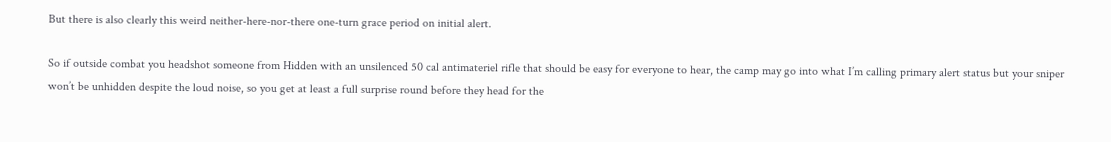But there is also clearly this weird neither-here-nor-there one-turn grace period on initial alert.

So if outside combat you headshot someone from Hidden with an unsilenced 50 cal antimateriel rifle that should be easy for everyone to hear, the camp may go into what I’m calling primary alert status but your sniper won’t be unhidden despite the loud noise, so you get at least a full surprise round before they head for the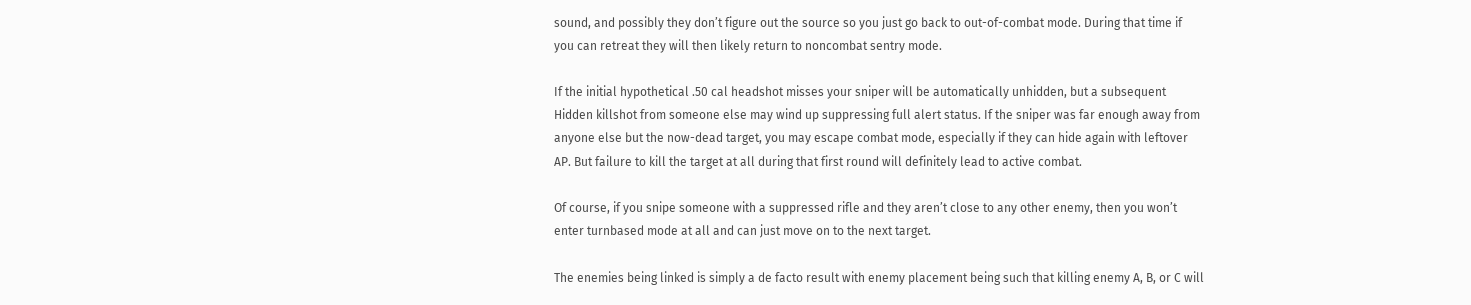sound, and possibly they don’t figure out the source so you just go back to out-of-combat mode. During that time if you can retreat they will then likely return to noncombat sentry mode.

If the initial hypothetical .50 cal headshot misses your sniper will be automatically unhidden, but a subsequent Hidden killshot from someone else may wind up suppressing full alert status. If the sniper was far enough away from anyone else but the now-dead target, you may escape combat mode, especially if they can hide again with leftover AP. But failure to kill the target at all during that first round will definitely lead to active combat.

Of course, if you snipe someone with a suppressed rifle and they aren’t close to any other enemy, then you won’t enter turnbased mode at all and can just move on to the next target.

The enemies being linked is simply a de facto result with enemy placement being such that killing enemy A, B, or C will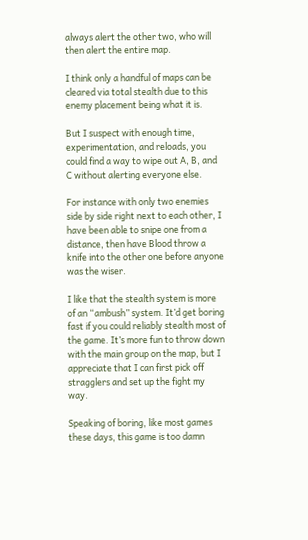always alert the other two, who will then alert the entire map.

I think only a handful of maps can be cleared via total stealth due to this enemy placement being what it is.

But I suspect with enough time, experimentation, and reloads, you could find a way to wipe out A, B, and C without alerting everyone else.

For instance with only two enemies side by side right next to each other, I have been able to snipe one from a distance, then have Blood throw a knife into the other one before anyone was the wiser.

I like that the stealth system is more of an “ambush” system. It’d get boring fast if you could reliably stealth most of the game. It’s more fun to throw down with the main group on the map, but I appreciate that I can first pick off stragglers and set up the fight my way.

Speaking of boring, like most games these days, this game is too damn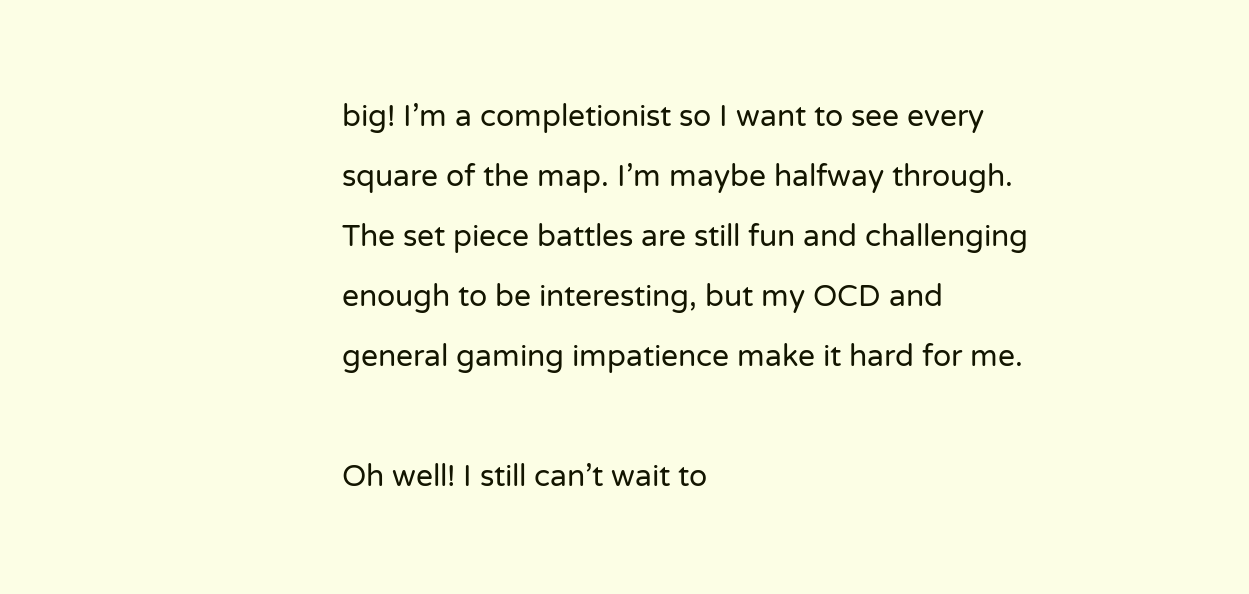big! I’m a completionist so I want to see every square of the map. I’m maybe halfway through. The set piece battles are still fun and challenging enough to be interesting, but my OCD and general gaming impatience make it hard for me.

Oh well! I still can’t wait to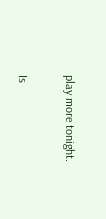play more tonight.

Is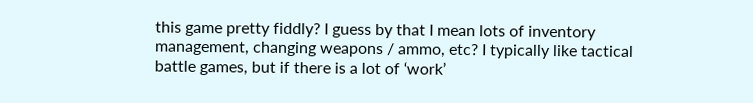this game pretty fiddly? I guess by that I mean lots of inventory management, changing weapons / ammo, etc? I typically like tactical battle games, but if there is a lot of ‘work’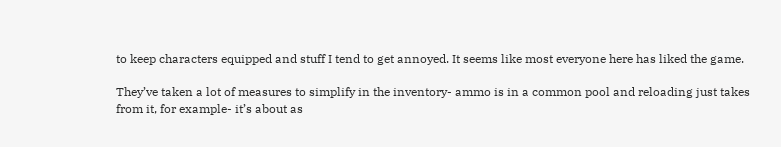to keep characters equipped and stuff I tend to get annoyed. It seems like most everyone here has liked the game.

They’ve taken a lot of measures to simplify in the inventory- ammo is in a common pool and reloading just takes from it, for example- it’s about as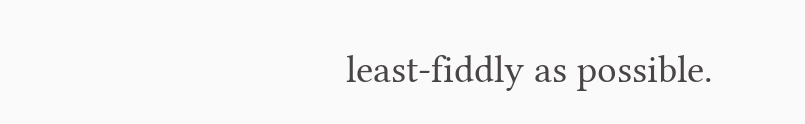least-fiddly as possible.